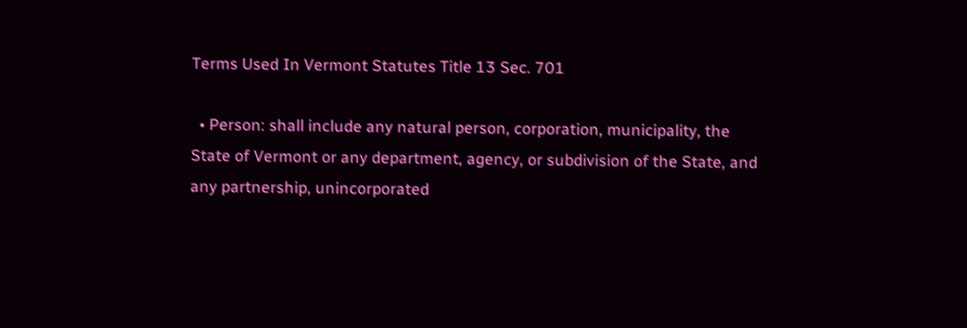Terms Used In Vermont Statutes Title 13 Sec. 701

  • Person: shall include any natural person, corporation, municipality, the State of Vermont or any department, agency, or subdivision of the State, and any partnership, unincorporated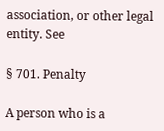association, or other legal entity. See

§ 701. Penalty

A person who is a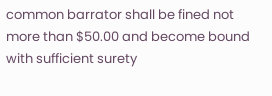common barrator shall be fined not more than $50.00 and become bound with sufficient surety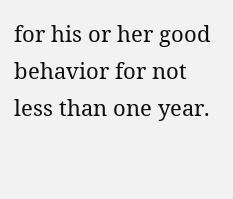for his or her good behavior for not less than one year.